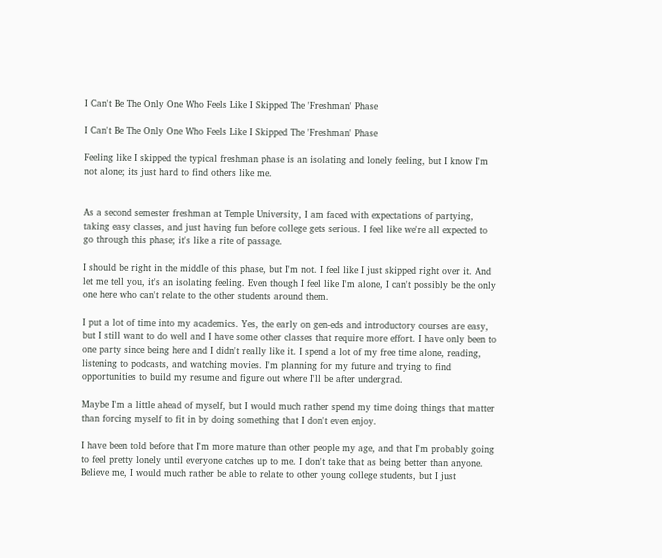I Can't Be The Only One Who Feels Like I Skipped The 'Freshman' Phase

I Can't Be The Only One Who Feels Like I Skipped The 'Freshman' Phase

Feeling like I skipped the typical freshman phase is an isolating and lonely feeling, but I know I'm not alone; its just hard to find others like me.


As a second semester freshman at Temple University, I am faced with expectations of partying, taking easy classes, and just having fun before college gets serious. I feel like we're all expected to go through this phase; it's like a rite of passage.

I should be right in the middle of this phase, but I'm not. I feel like I just skipped right over it. And let me tell you, it's an isolating feeling. Even though I feel like I'm alone, I can't possibly be the only one here who can't relate to the other students around them.

I put a lot of time into my academics. Yes, the early on gen-eds and introductory courses are easy, but I still want to do well and I have some other classes that require more effort. I have only been to one party since being here and I didn't really like it. I spend a lot of my free time alone, reading, listening to podcasts, and watching movies. I'm planning for my future and trying to find opportunities to build my resume and figure out where I'll be after undergrad.

Maybe I'm a little ahead of myself, but I would much rather spend my time doing things that matter than forcing myself to fit in by doing something that I don't even enjoy.

I have been told before that I'm more mature than other people my age, and that I'm probably going to feel pretty lonely until everyone catches up to me. I don't take that as being better than anyone. Believe me, I would much rather be able to relate to other young college students, but I just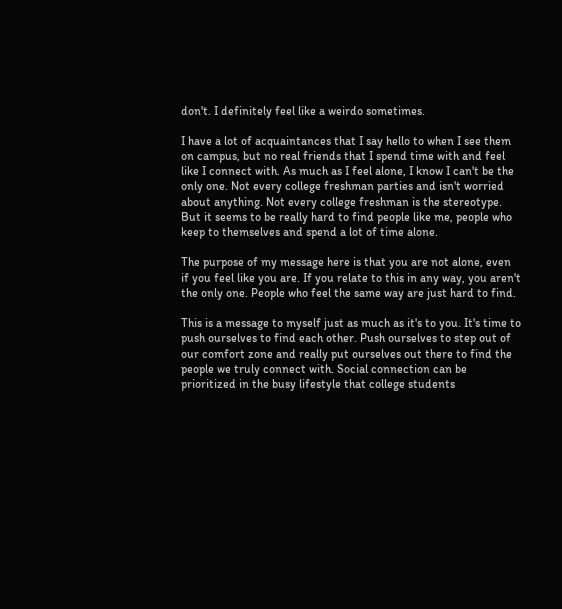don't. I definitely feel like a weirdo sometimes.

I have a lot of acquaintances that I say hello to when I see them on campus, but no real friends that I spend time with and feel like I connect with. As much as I feel alone, I know I can't be the only one. Not every college freshman parties and isn't worried about anything. Not every college freshman is the stereotype. But it seems to be really hard to find people like me, people who keep to themselves and spend a lot of time alone.

The purpose of my message here is that you are not alone, even if you feel like you are. If you relate to this in any way, you aren't the only one. People who feel the same way are just hard to find.

This is a message to myself just as much as it's to you. It's time to push ourselves to find each other. Push ourselves to step out of our comfort zone and really put ourselves out there to find the people we truly connect with. Social connection can be prioritized in the busy lifestyle that college students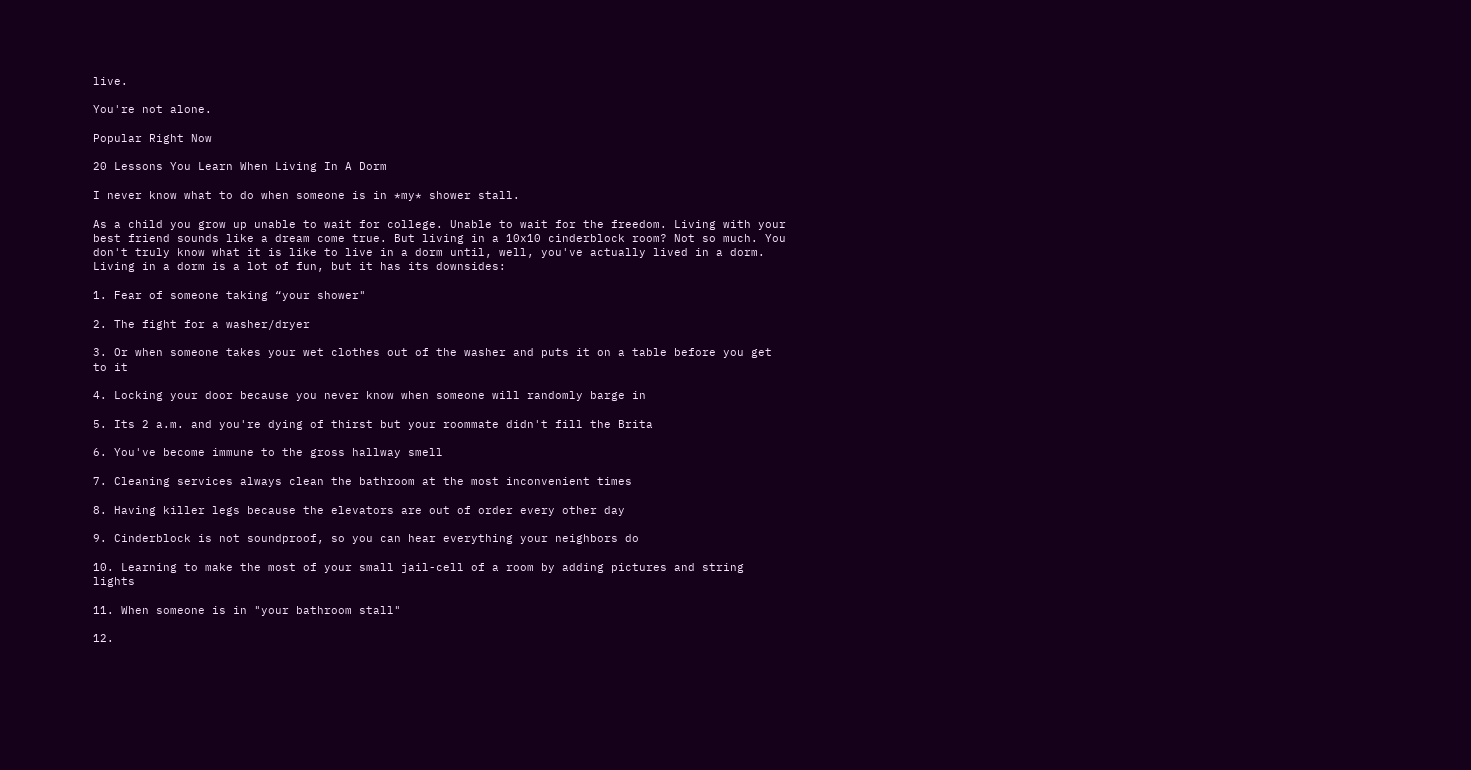live.

You're not alone.

Popular Right Now

20 Lessons You Learn When Living In A Dorm

I never know what to do when someone is in *my* shower stall.

As a child you grow up unable to wait for college. Unable to wait for the freedom. Living with your best friend sounds like a dream come true. But living in a 10x10 cinderblock room? Not so much. You don't truly know what it is like to live in a dorm until, well, you've actually lived in a dorm. Living in a dorm is a lot of fun, but it has its downsides:

1. Fear of someone taking “your shower"

2. The fight for a washer/dryer

3. Or when someone takes your wet clothes out of the washer and puts it on a table before you get to it

4. Locking your door because you never know when someone will randomly barge in

5. Its 2 a.m. and you're dying of thirst but your roommate didn't fill the Brita

6. You've become immune to the gross hallway smell

7. Cleaning services always clean the bathroom at the most inconvenient times

8. Having killer legs because the elevators are out of order every other day

9. Cinderblock is not soundproof, so you can hear everything your neighbors do

10. Learning to make the most of your small jail-cell of a room by adding pictures and string lights

11. When someone is in "your bathroom stall"

12.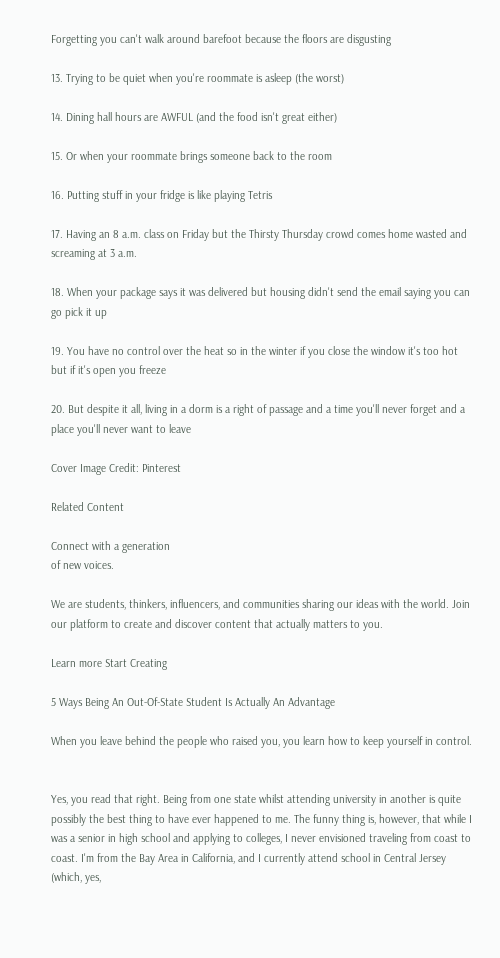Forgetting you can't walk around barefoot because the floors are disgusting

13. Trying to be quiet when you're roommate is asleep (the worst)

14. Dining hall hours are AWFUL (and the food isn't great either)

15. Or when your roommate brings someone back to the room

16. Putting stuff in your fridge is like playing Tetris

17. Having an 8 a.m. class on Friday but the Thirsty Thursday crowd comes home wasted and screaming at 3 a.m.

18. When your package says it was delivered but housing didn't send the email saying you can go pick it up

19. You have no control over the heat so in the winter if you close the window it's too hot but if it's open you freeze

20. But despite it all, living in a dorm is a right of passage and a time you'll never forget and a place you'll never want to leave

Cover Image Credit: Pinterest

Related Content

Connect with a generation
of new voices.

We are students, thinkers, influencers, and communities sharing our ideas with the world. Join our platform to create and discover content that actually matters to you.

Learn more Start Creating

5 Ways Being An Out-Of-State Student Is Actually An Advantage

When you leave behind the people who raised you, you learn how to keep yourself in control.


Yes, you read that right. Being from one state whilst attending university in another is quite possibly the best thing to have ever happened to me. The funny thing is, however, that while I was a senior in high school and applying to colleges, I never envisioned traveling from coast to coast. I'm from the Bay Area in California, and I currently attend school in Central Jersey (which, yes,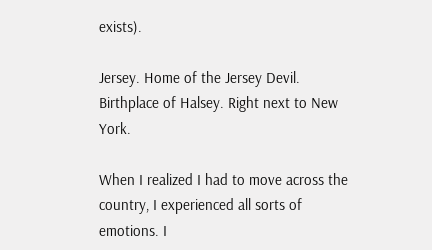exists).

Jersey. Home of the Jersey Devil. Birthplace of Halsey. Right next to New York.

When I realized I had to move across the country, I experienced all sorts of emotions. I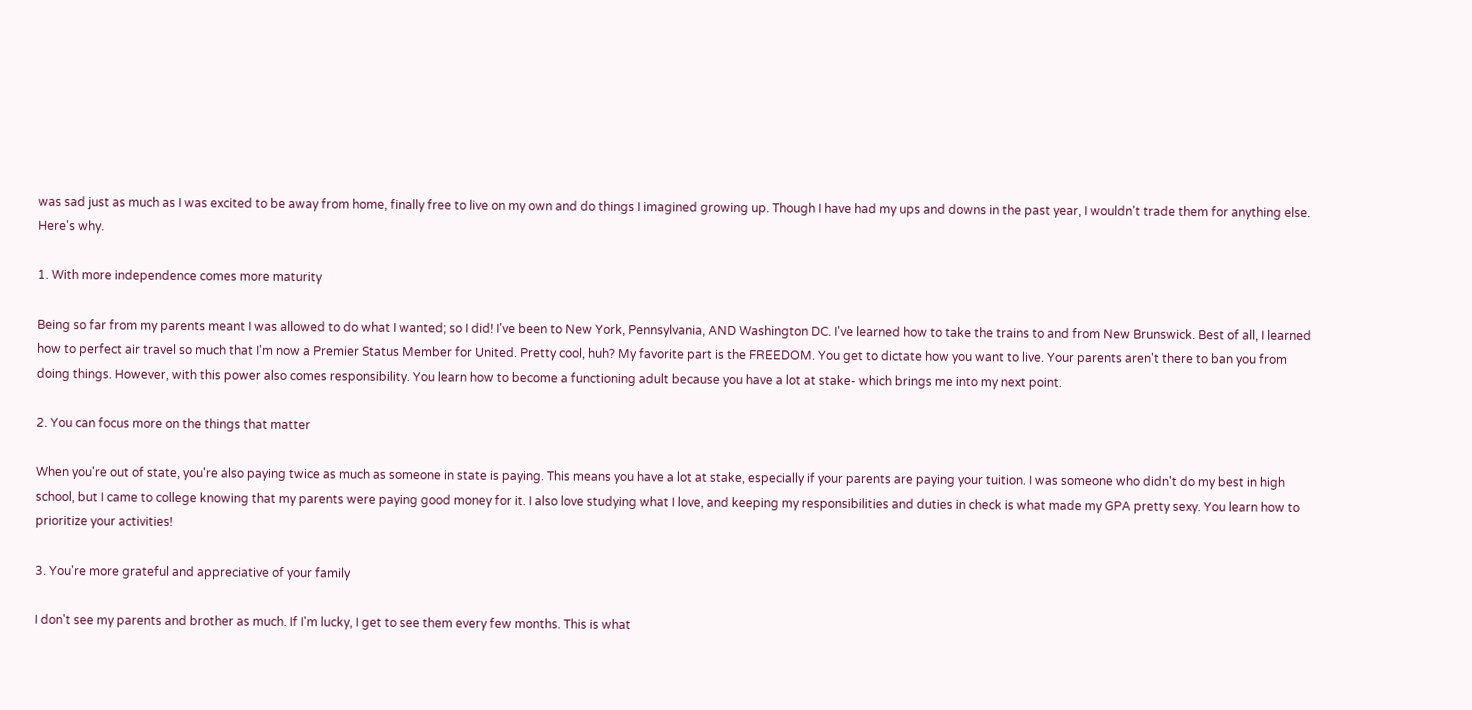was sad just as much as I was excited to be away from home, finally free to live on my own and do things I imagined growing up. Though I have had my ups and downs in the past year, I wouldn't trade them for anything else. Here's why.

1. With more independence comes more maturity

Being so far from my parents meant I was allowed to do what I wanted; so I did! I've been to New York, Pennsylvania, AND Washington DC. I've learned how to take the trains to and from New Brunswick. Best of all, I learned how to perfect air travel so much that I'm now a Premier Status Member for United. Pretty cool, huh? My favorite part is the FREEDOM. You get to dictate how you want to live. Your parents aren't there to ban you from doing things. However, with this power also comes responsibility. You learn how to become a functioning adult because you have a lot at stake- which brings me into my next point.

2. You can focus more on the things that matter

When you're out of state, you're also paying twice as much as someone in state is paying. This means you have a lot at stake, especially if your parents are paying your tuition. I was someone who didn't do my best in high school, but I came to college knowing that my parents were paying good money for it. I also love studying what I love, and keeping my responsibilities and duties in check is what made my GPA pretty sexy. You learn how to prioritize your activities!

3. You're more grateful and appreciative of your family

I don't see my parents and brother as much. If I'm lucky, I get to see them every few months. This is what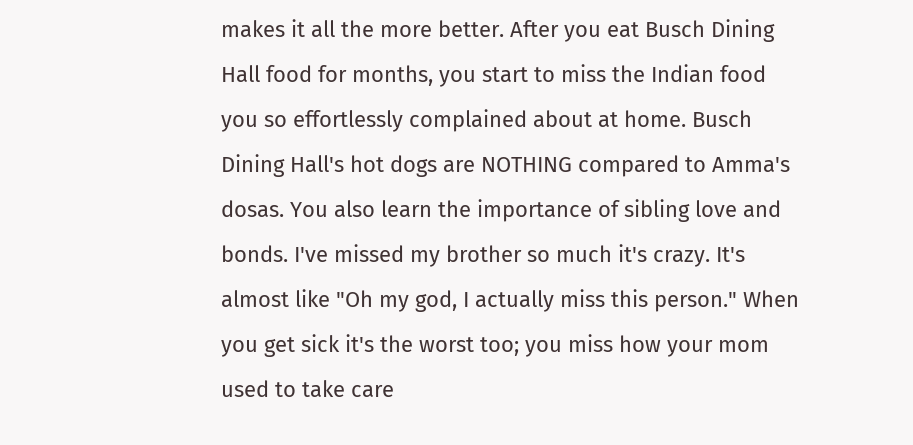makes it all the more better. After you eat Busch Dining Hall food for months, you start to miss the Indian food you so effortlessly complained about at home. Busch Dining Hall's hot dogs are NOTHING compared to Amma's dosas. You also learn the importance of sibling love and bonds. I've missed my brother so much it's crazy. It's almost like "Oh my god, I actually miss this person." When you get sick it's the worst too; you miss how your mom used to take care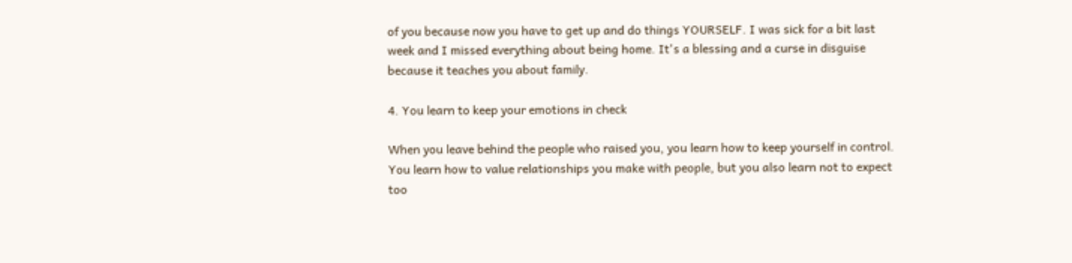of you because now you have to get up and do things YOURSELF. I was sick for a bit last week and I missed everything about being home. It's a blessing and a curse in disguise because it teaches you about family.

4. You learn to keep your emotions in check

When you leave behind the people who raised you, you learn how to keep yourself in control. You learn how to value relationships you make with people, but you also learn not to expect too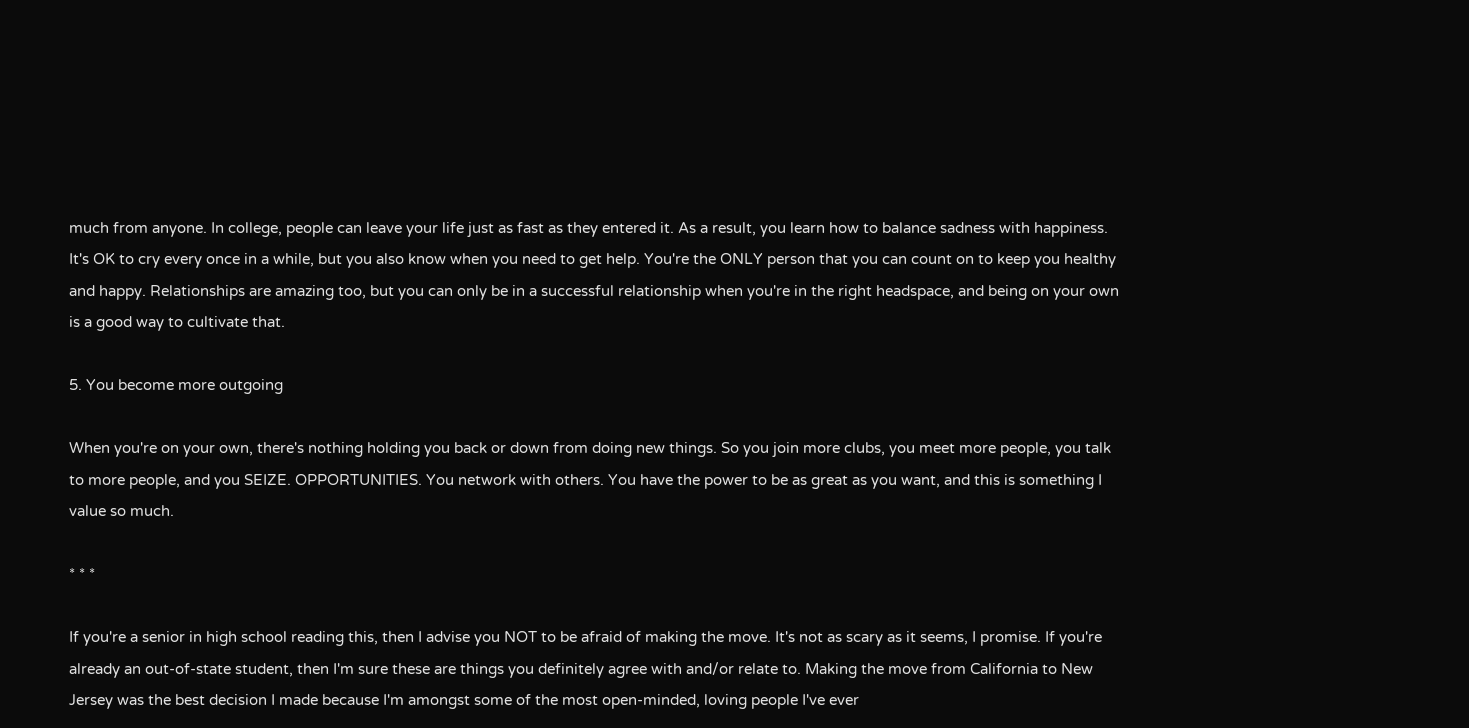much from anyone. In college, people can leave your life just as fast as they entered it. As a result, you learn how to balance sadness with happiness. It's OK to cry every once in a while, but you also know when you need to get help. You're the ONLY person that you can count on to keep you healthy and happy. Relationships are amazing too, but you can only be in a successful relationship when you're in the right headspace, and being on your own is a good way to cultivate that.

5. You become more outgoing

When you're on your own, there's nothing holding you back or down from doing new things. So you join more clubs, you meet more people, you talk to more people, and you SEIZE. OPPORTUNITIES. You network with others. You have the power to be as great as you want, and this is something I value so much.

* * *

If you're a senior in high school reading this, then I advise you NOT to be afraid of making the move. It's not as scary as it seems, I promise. If you're already an out-of-state student, then I'm sure these are things you definitely agree with and/or relate to. Making the move from California to New Jersey was the best decision I made because I'm amongst some of the most open-minded, loving people I've ever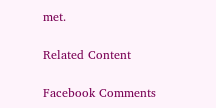met.

Related Content

Facebook Comments